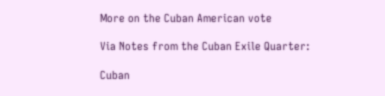More on the Cuban American vote

Via Notes from the Cuban Exile Quarter:

Cuban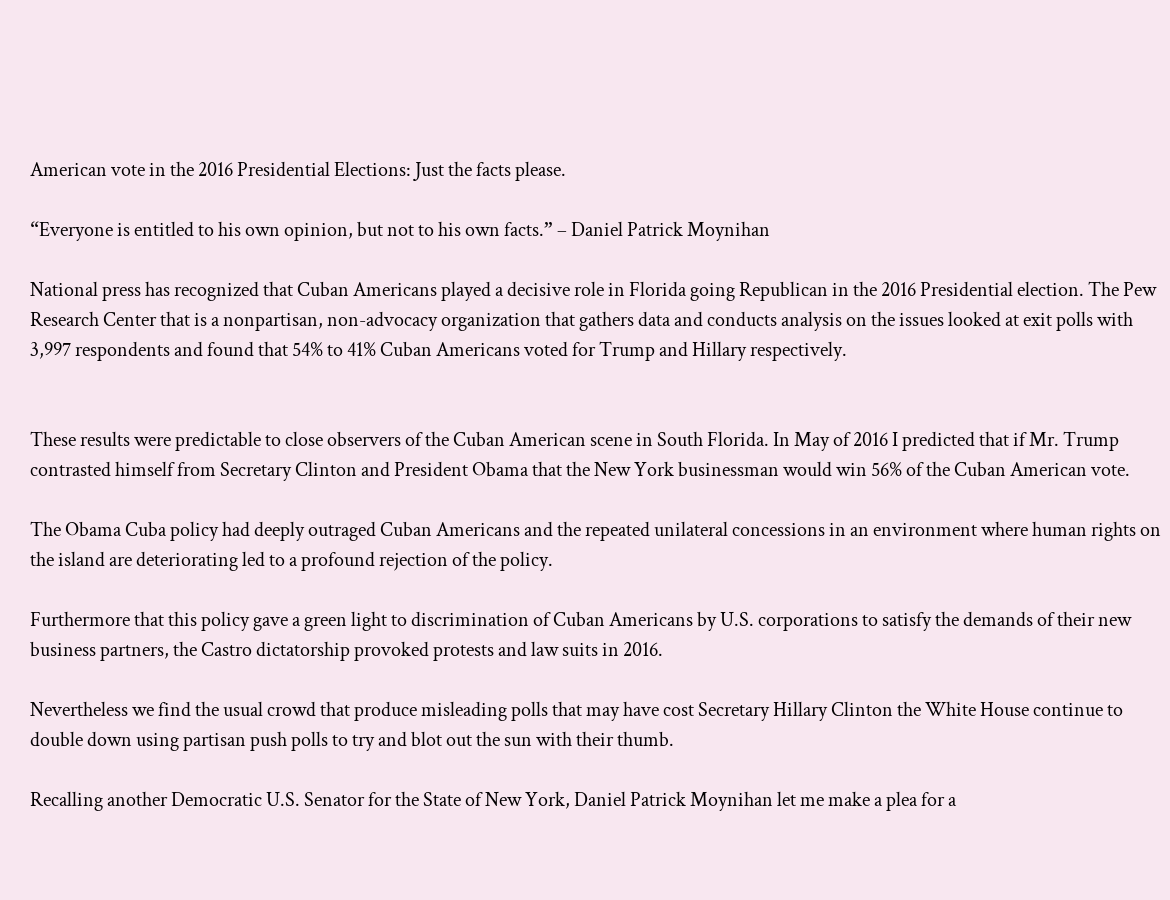American vote in the 2016 Presidential Elections: Just the facts please.

“Everyone is entitled to his own opinion, but not to his own facts.” – Daniel Patrick Moynihan

National press has recognized that Cuban Americans played a decisive role in Florida going Republican in the 2016 Presidential election. The Pew Research Center that is a nonpartisan, non-advocacy organization that gathers data and conducts analysis on the issues looked at exit polls with 3,997 respondents and found that 54% to 41% Cuban Americans voted for Trump and Hillary respectively.


These results were predictable to close observers of the Cuban American scene in South Florida. In May of 2016 I predicted that if Mr. Trump contrasted himself from Secretary Clinton and President Obama that the New York businessman would win 56% of the Cuban American vote.

The Obama Cuba policy had deeply outraged Cuban Americans and the repeated unilateral concessions in an environment where human rights on the island are deteriorating led to a profound rejection of the policy.

Furthermore that this policy gave a green light to discrimination of Cuban Americans by U.S. corporations to satisfy the demands of their new business partners, the Castro dictatorship provoked protests and law suits in 2016.

Nevertheless we find the usual crowd that produce misleading polls that may have cost Secretary Hillary Clinton the White House continue to double down using partisan push polls to try and blot out the sun with their thumb.

Recalling another Democratic U.S. Senator for the State of New York, Daniel Patrick Moynihan let me make a plea for a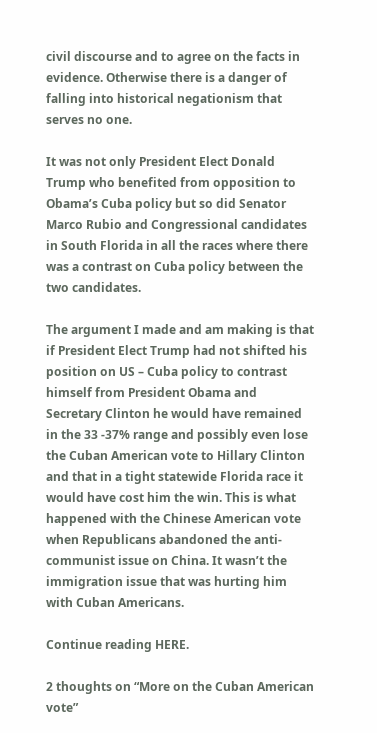civil discourse and to agree on the facts in evidence. Otherwise there is a danger of falling into historical negationism that serves no one.

It was not only President Elect Donald Trump who benefited from opposition to Obama’s Cuba policy but so did Senator Marco Rubio and Congressional candidates in South Florida in all the races where there was a contrast on Cuba policy between the two candidates.

The argument I made and am making is that if President Elect Trump had not shifted his position on US – Cuba policy to contrast himself from President Obama and Secretary Clinton he would have remained in the 33 -37% range and possibly even lose the Cuban American vote to Hillary Clinton and that in a tight statewide Florida race it would have cost him the win. This is what happened with the Chinese American vote when Republicans abandoned the anti-communist issue on China. It wasn’t the immigration issue that was hurting him with Cuban Americans.

Continue reading HERE.

2 thoughts on “More on the Cuban American vote”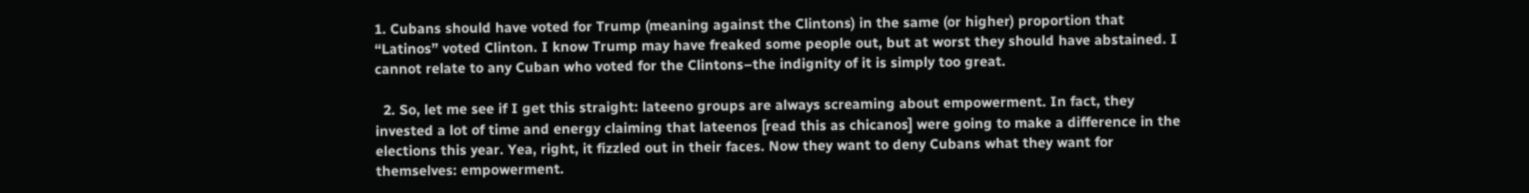1. Cubans should have voted for Trump (meaning against the Clintons) in the same (or higher) proportion that “Latinos” voted Clinton. I know Trump may have freaked some people out, but at worst they should have abstained. I cannot relate to any Cuban who voted for the Clintons–the indignity of it is simply too great.

  2. So, let me see if I get this straight: lateeno groups are always screaming about empowerment. In fact, they invested a lot of time and energy claiming that lateenos [read this as chicanos] were going to make a difference in the elections this year. Yea, right, it fizzled out in their faces. Now they want to deny Cubans what they want for themselves: empowerment.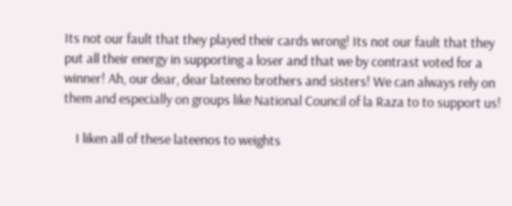Its not our fault that they played their cards wrong! Its not our fault that they put all their energy in supporting a loser and that we by contrast voted for a winner! Ah, our dear, dear lateeno brothers and sisters! We can always rely on them and especially on groups like National Council of la Raza to to support us!

    I liken all of these lateenos to weights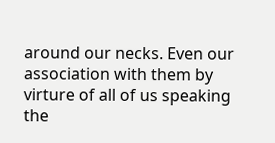around our necks. Even our association with them by virture of all of us speaking the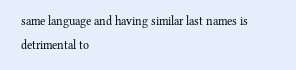same language and having similar last names is detrimental to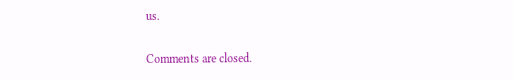us.

Comments are closed.